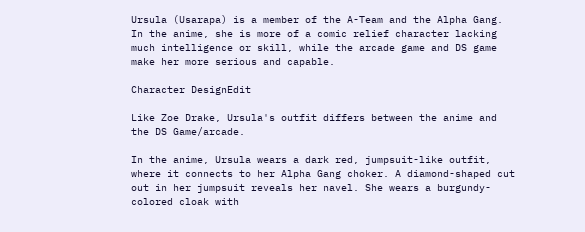Ursula (Usarapa) is a member of the A-Team and the Alpha Gang. In the anime, she is more of a comic relief character lacking much intelligence or skill, while the arcade game and DS game make her more serious and capable.

Character DesignEdit

Like Zoe Drake, Ursula's outfit differs between the anime and the DS Game/arcade.

In the anime, Ursula wears a dark red, jumpsuit-like outfit, where it connects to her Alpha Gang choker. A diamond-shaped cut out in her jumpsuit reveals her navel. She wears a burgundy-colored cloak with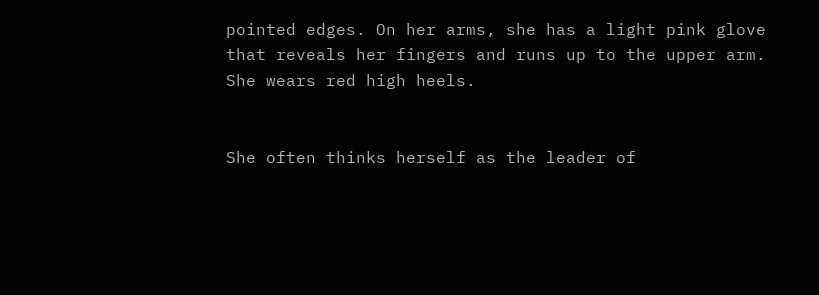pointed edges. On her arms, she has a light pink glove that reveals her fingers and runs up to the upper arm. She wears red high heels.


She often thinks herself as the leader of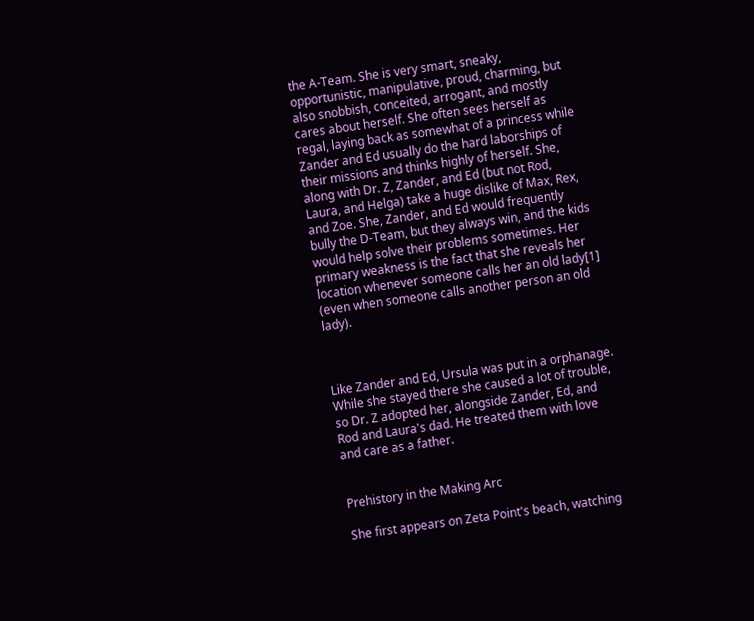the A-Team. She is very smart, sneaky, opportunistic, manipulative, proud, charming, but also snobbish, conceited, arrogant, and mostly cares about herself. She often sees herself as regal, laying back as somewhat of a princess while Zander and Ed usually do the hard laborships of their missions and thinks highly of herself. She, along with Dr. Z, Zander, and Ed (but not Rod, Laura, and Helga) take a huge dislike of Max, Rex, and Zoe. She, Zander, and Ed would frequently bully the D-Team, but they always win, and the kids would help solve their problems sometimes. Her primary weakness is the fact that she reveals her location whenever someone calls her an old lady[1] (even when someone calls another person an old lady).



Like Zander and Ed, Ursula was put in a orphanage. While she stayed there she caused a lot of trouble, so Dr. Z adopted her, alongside Zander, Ed, and Rod and Laura's dad. He treated them with love and care as a father.


Prehistory in the Making Arc

She first appears on Zeta Point's beach, watching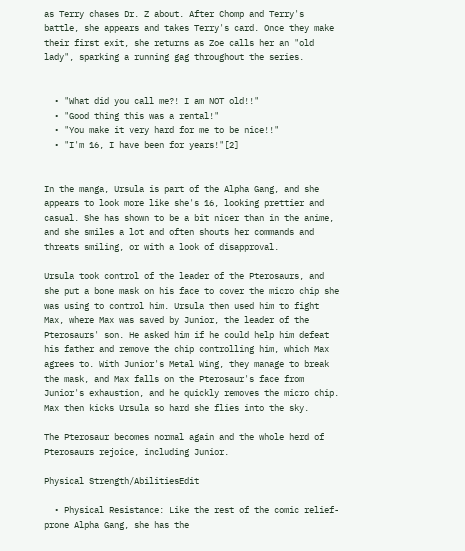as Terry chases Dr. Z about. After Chomp and Terry's battle, she appears and takes Terry's card. Once they make their first exit, she returns as Zoe calls her an "old lady", sparking a running gag throughout the series.


  • "What did you call me?! I am NOT old!!"
  • "Good thing this was a rental!"
  • "You make it very hard for me to be nice!!"
  • "I'm 16, I have been for years!"[2]


In the manga, Ursula is part of the Alpha Gang, and she appears to look more like she's 16, looking prettier and casual. She has shown to be a bit nicer than in the anime, and she smiles a lot and often shouts her commands and threats smiling, or with a look of disapproval.

Ursula took control of the leader of the Pterosaurs, and she put a bone mask on his face to cover the micro chip she was using to control him. Ursula then used him to fight Max, where Max was saved by Junior, the leader of the Pterosaurs' son. He asked him if he could help him defeat his father and remove the chip controlling him, which Max agrees to. With Junior's Metal Wing, they manage to break the mask, and Max falls on the Pterosaur's face from Junior's exhaustion, and he quickly removes the micro chip. Max then kicks Ursula so hard she flies into the sky.

The Pterosaur becomes normal again and the whole herd of Pterosaurs rejoice, including Junior.

Physical Strength/AbilitiesEdit

  • Physical Resistance: Like the rest of the comic relief-prone Alpha Gang, she has the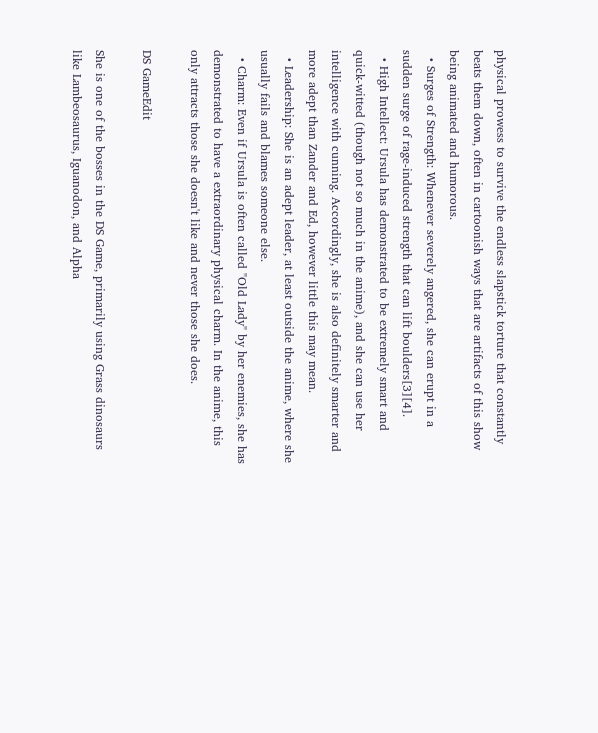physical prowess to survive the endless slapstick torture that constantly beats them down, often in cartoonish ways that are artifacts of this show being animated and humorous.
  • Surges of Strength: Whenever severely angered, she can erupt in a sudden surge of rage-induced strength that can lift boulders[3][4].
  • High Intellect: Ursula has demonstrated to be extremely smart and quick-witted (though not so much in the anime), and she can use her intelligence with cunning. Accordingly, she is also definitely smarter and more adept than Zander and Ed, however little this may mean.
  • Leadership: She is an adept leader, at least outside the anime, where she usually fails and blames someone else.
  • Charm: Even if Ursula is often called "Old Lady" by her enemies, she has demonstrated to have a extraordinary physical charm. In the anime, this only attracts those she doesn't like and never those she does.

DS GameEdit

She is one of the bosses in the DS Game, primarily using Grass dinosaurs like Lambeosaurus, Iguanodon, and Alpha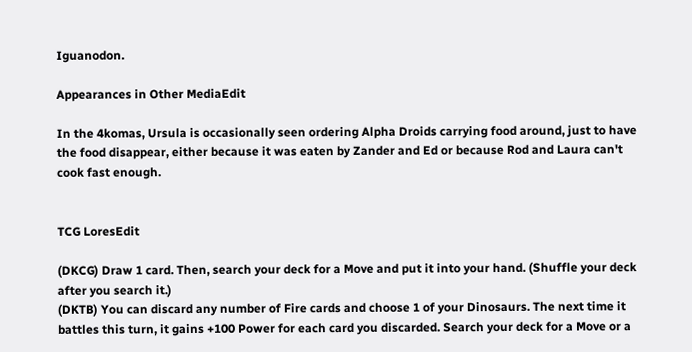Iguanodon.

Appearances in Other MediaEdit

In the 4komas, Ursula is occasionally seen ordering Alpha Droids carrying food around, just to have the food disappear, either because it was eaten by Zander and Ed or because Rod and Laura can't cook fast enough.


TCG LoresEdit

(DKCG) Draw 1 card. Then, search your deck for a Move and put it into your hand. (Shuffle your deck after you search it.)
(DKTB) You can discard any number of Fire cards and choose 1 of your Dinosaurs. The next time it battles this turn, it gains +100 Power for each card you discarded. Search your deck for a Move or a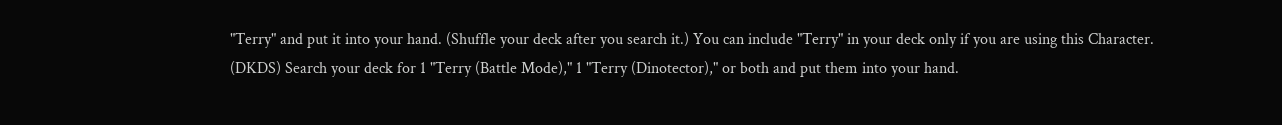"Terry" and put it into your hand. (Shuffle your deck after you search it.) You can include "Terry" in your deck only if you are using this Character.
(DKDS) Search your deck for 1 "Terry (Battle Mode)," 1 "Terry (Dinotector)," or both and put them into your hand.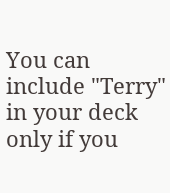You can include "Terry" in your deck only if you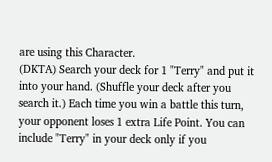are using this Character.
(DKTA) Search your deck for 1 "Terry" and put it into your hand. (Shuffle your deck after you search it.) Each time you win a battle this turn, your opponent loses 1 extra Life Point. You can include "Terry" in your deck only if you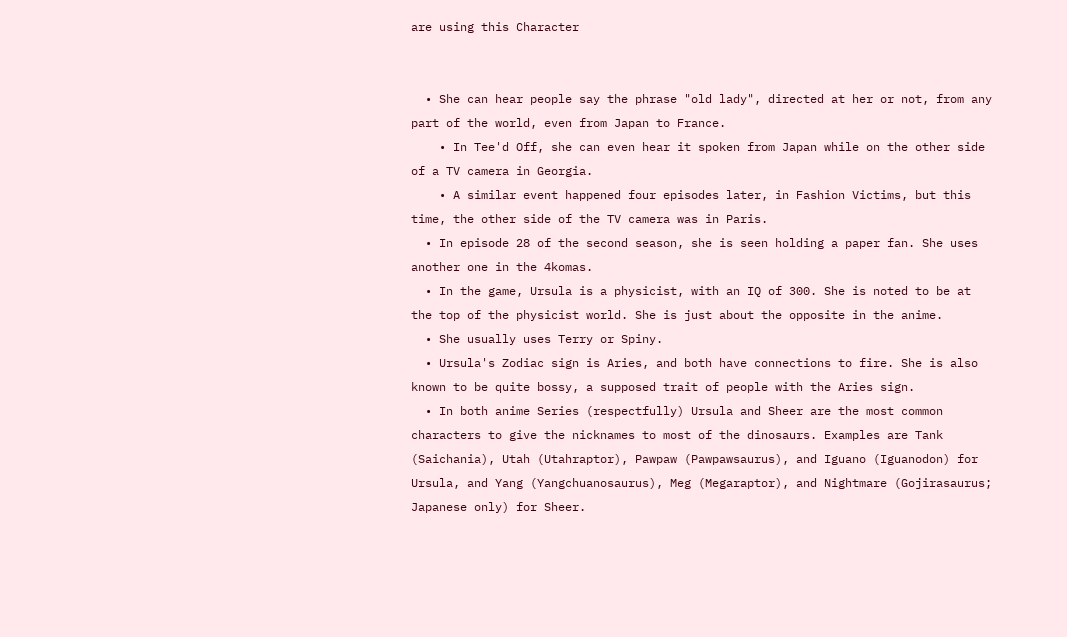are using this Character


  • She can hear people say the phrase "old lady", directed at her or not, from any part of the world, even from Japan to France.
    • In Tee'd Off, she can even hear it spoken from Japan while on the other side of a TV camera in Georgia.
    • A similar event happened four episodes later, in Fashion Victims, but this time, the other side of the TV camera was in Paris.
  • In episode 28 of the second season, she is seen holding a paper fan. She uses another one in the 4komas.
  • In the game, Ursula is a physicist, with an IQ of 300. She is noted to be at the top of the physicist world. She is just about the opposite in the anime.
  • She usually uses Terry or Spiny.
  • Ursula's Zodiac sign is Aries, and both have connections to fire. She is also known to be quite bossy, a supposed trait of people with the Aries sign.
  • In both anime Series (respectfully) Ursula and Sheer are the most common characters to give the nicknames to most of the dinosaurs. Examples are Tank (Saichania), Utah (Utahraptor), Pawpaw (Pawpawsaurus), and Iguano (Iguanodon) for Ursula, and Yang (Yangchuanosaurus), Meg (Megaraptor), and Nightmare (Gojirasaurus; Japanese only) for Sheer.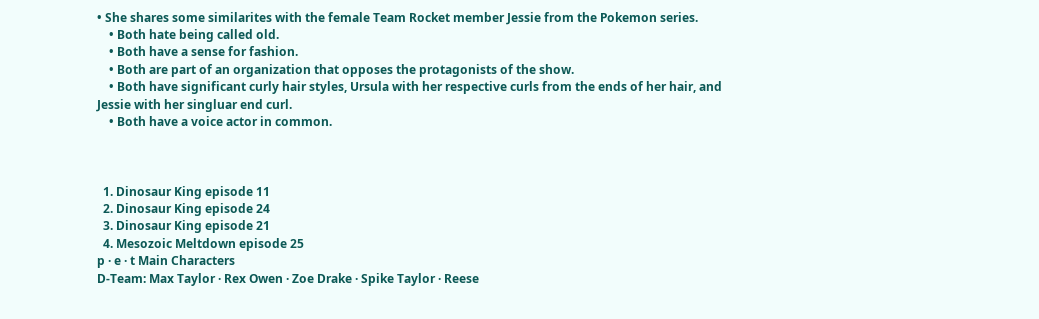• She shares some similarites with the female Team Rocket member Jessie from the Pokemon series.
    • Both hate being called old.
    • Both have a sense for fashion.
    • Both are part of an organization that opposes the protagonists of the show.
    • Both have significant curly hair styles, Ursula with her respective curls from the ends of her hair, and Jessie with her singluar end curl.
    • Both have a voice actor in common.



  1. Dinosaur King episode 11
  2. Dinosaur King episode 24
  3. Dinosaur King episode 21
  4. Mesozoic Meltdown episode 25
p · e · t Main Characters
D-Team: Max Taylor · Rex Owen · Zoe Drake · Spike Taylor · Reese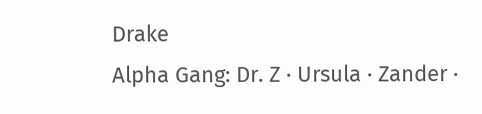Drake
Alpha Gang: Dr. Z · Ursula · Zander ·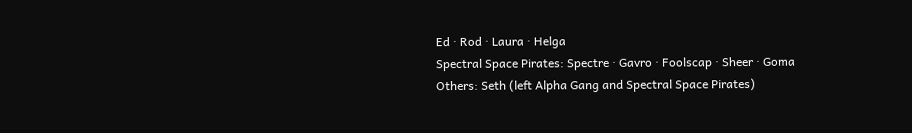Ed · Rod · Laura · Helga
Spectral Space Pirates: Spectre · Gavro · Foolscap · Sheer · Goma
Others: Seth (left Alpha Gang and Spectral Space Pirates)